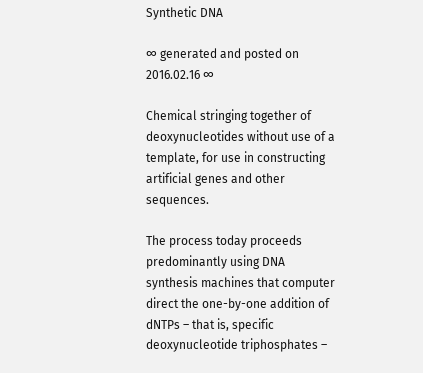Synthetic DNA

∞ generated and posted on 2016.02.16 ∞

Chemical stringing together of deoxynucleotides without use of a template, for use in constructing artificial genes and other sequences.

The process today proceeds predominantly using DNA synthesis machines that computer direct the one-by-one addition of dNTPs – that is, specific deoxynucleotide triphosphates –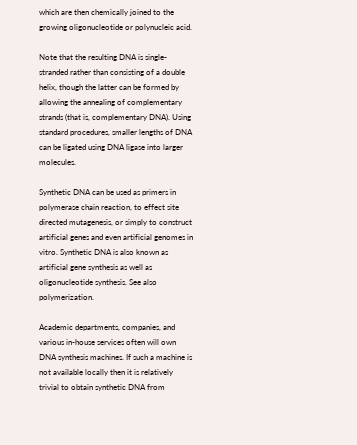which are then chemically joined to the growing oligonucleotide or polynucleic acid.

Note that the resulting DNA is single-stranded rather than consisting of a double helix, though the latter can be formed by allowing the annealing of complementary strands (that is, complementary DNA). Using standard procedures, smaller lengths of DNA can be ligated using DNA ligase into larger molecules.

Synthetic DNA can be used as primers in polymerase chain reaction, to effect site directed mutagenesis, or simply to construct artificial genes and even artificial genomes in vitro. Synthetic DNA is also known as artificial gene synthesis as well as oligonucleotide synthesis. See also polymerization.

Academic departments, companies, and various in-house services often will own DNA synthesis machines. If such a machine is not available locally then it is relatively trivial to obtain synthetic DNA from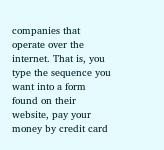companies that operate over the internet. That is, you type the sequence you want into a form found on their website, pay your money by credit card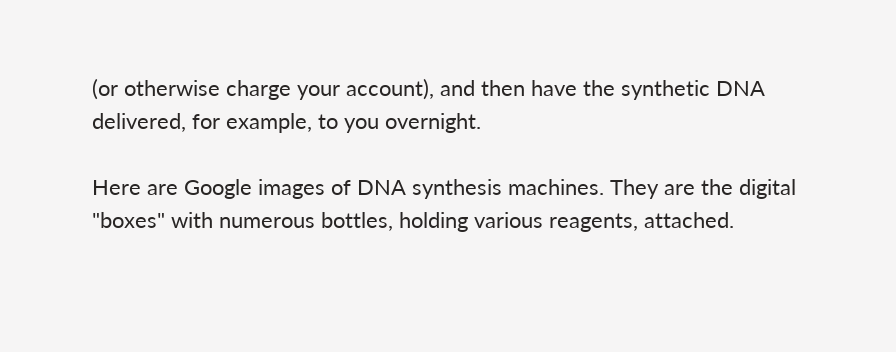(or otherwise charge your account), and then have the synthetic DNA delivered, for example, to you overnight.

Here are Google images of DNA synthesis machines. They are the digital "boxes" with numerous bottles, holding various reagents, attached.